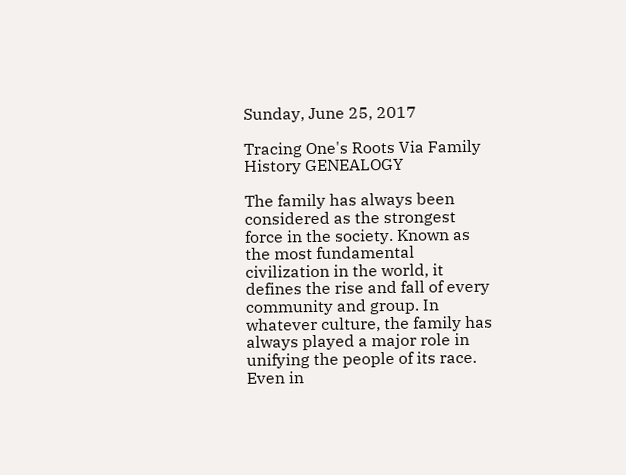Sunday, June 25, 2017

Tracing One's Roots Via Family History GENEALOGY

The family has always been considered as the strongest force in the society. Known as the most fundamental civilization in the world, it defines the rise and fall of every community and group. In whatever culture, the family has always played a major role in unifying the people of its race. Even in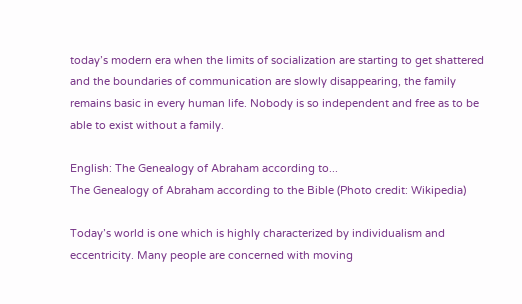today’s modern era when the limits of socialization are starting to get shattered and the boundaries of communication are slowly disappearing, the family remains basic in every human life. Nobody is so independent and free as to be able to exist without a family.

English: The Genealogy of Abraham according to...
The Genealogy of Abraham according to the Bible (Photo credit: Wikipedia)

Today’s world is one which is highly characterized by individualism and eccentricity. Many people are concerned with moving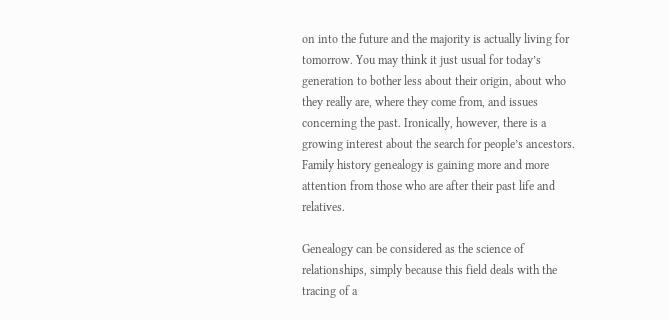on into the future and the majority is actually living for tomorrow. You may think it just usual for today’s generation to bother less about their origin, about who they really are, where they come from, and issues concerning the past. Ironically, however, there is a growing interest about the search for people’s ancestors. Family history genealogy is gaining more and more attention from those who are after their past life and relatives.

Genealogy can be considered as the science of relationships, simply because this field deals with the tracing of a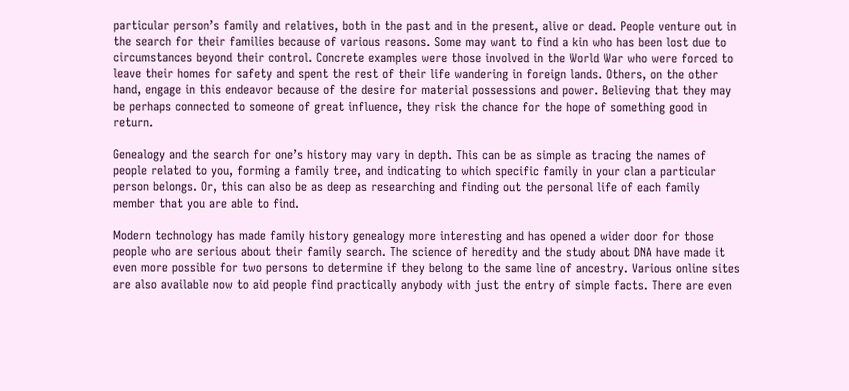particular person’s family and relatives, both in the past and in the present, alive or dead. People venture out in the search for their families because of various reasons. Some may want to find a kin who has been lost due to circumstances beyond their control. Concrete examples were those involved in the World War who were forced to leave their homes for safety and spent the rest of their life wandering in foreign lands. Others, on the other hand, engage in this endeavor because of the desire for material possessions and power. Believing that they may be perhaps connected to someone of great influence, they risk the chance for the hope of something good in return.

Genealogy and the search for one’s history may vary in depth. This can be as simple as tracing the names of people related to you, forming a family tree, and indicating to which specific family in your clan a particular person belongs. Or, this can also be as deep as researching and finding out the personal life of each family member that you are able to find.

Modern technology has made family history genealogy more interesting and has opened a wider door for those people who are serious about their family search. The science of heredity and the study about DNA have made it even more possible for two persons to determine if they belong to the same line of ancestry. Various online sites are also available now to aid people find practically anybody with just the entry of simple facts. There are even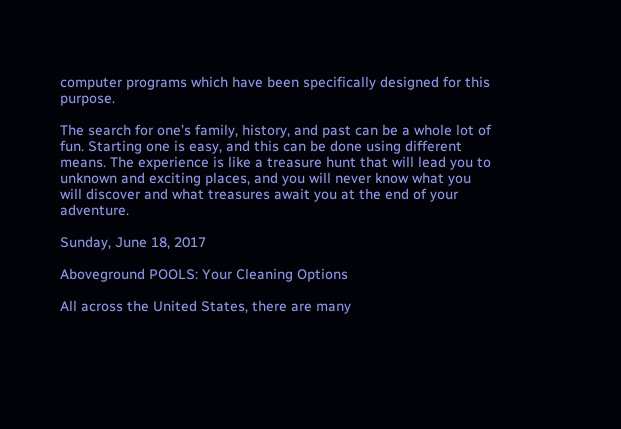computer programs which have been specifically designed for this purpose.

The search for one’s family, history, and past can be a whole lot of fun. Starting one is easy, and this can be done using different means. The experience is like a treasure hunt that will lead you to unknown and exciting places, and you will never know what you will discover and what treasures await you at the end of your adventure.

Sunday, June 18, 2017

Aboveground POOLS: Your Cleaning Options

All across the United States, there are many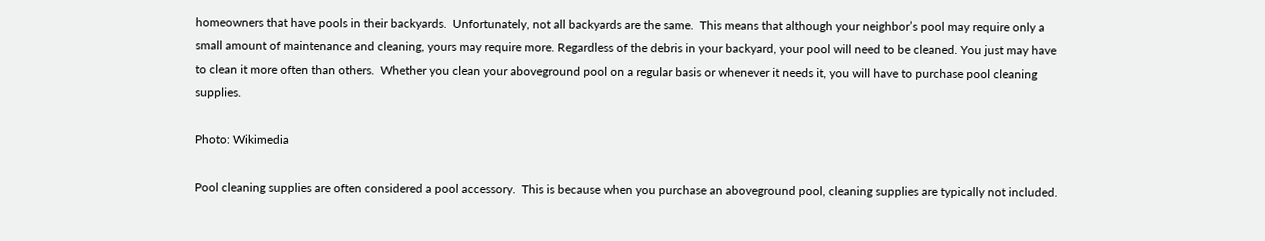homeowners that have pools in their backyards.  Unfortunately, not all backyards are the same.  This means that although your neighbor’s pool may require only a small amount of maintenance and cleaning, yours may require more. Regardless of the debris in your backyard, your pool will need to be cleaned. You just may have to clean it more often than others.  Whether you clean your aboveground pool on a regular basis or whenever it needs it, you will have to purchase pool cleaning supplies.

Photo: Wikimedia

Pool cleaning supplies are often considered a pool accessory.  This is because when you purchase an aboveground pool, cleaning supplies are typically not included.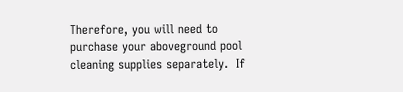Therefore, you will need to purchase your aboveground pool cleaning supplies separately.  If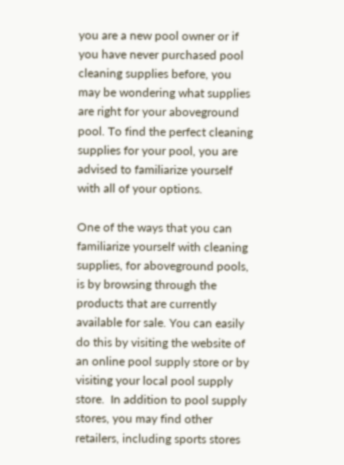you are a new pool owner or if you have never purchased pool cleaning supplies before, you may be wondering what supplies are right for your aboveground pool. To find the perfect cleaning supplies for your pool, you are advised to familiarize yourself with all of your options.

One of the ways that you can familiarize yourself with cleaning supplies, for aboveground pools, is by browsing through the products that are currently available for sale. You can easily do this by visiting the website of an online pool supply store or by visiting your local pool supply store.  In addition to pool supply stores, you may find other retailers, including sports stores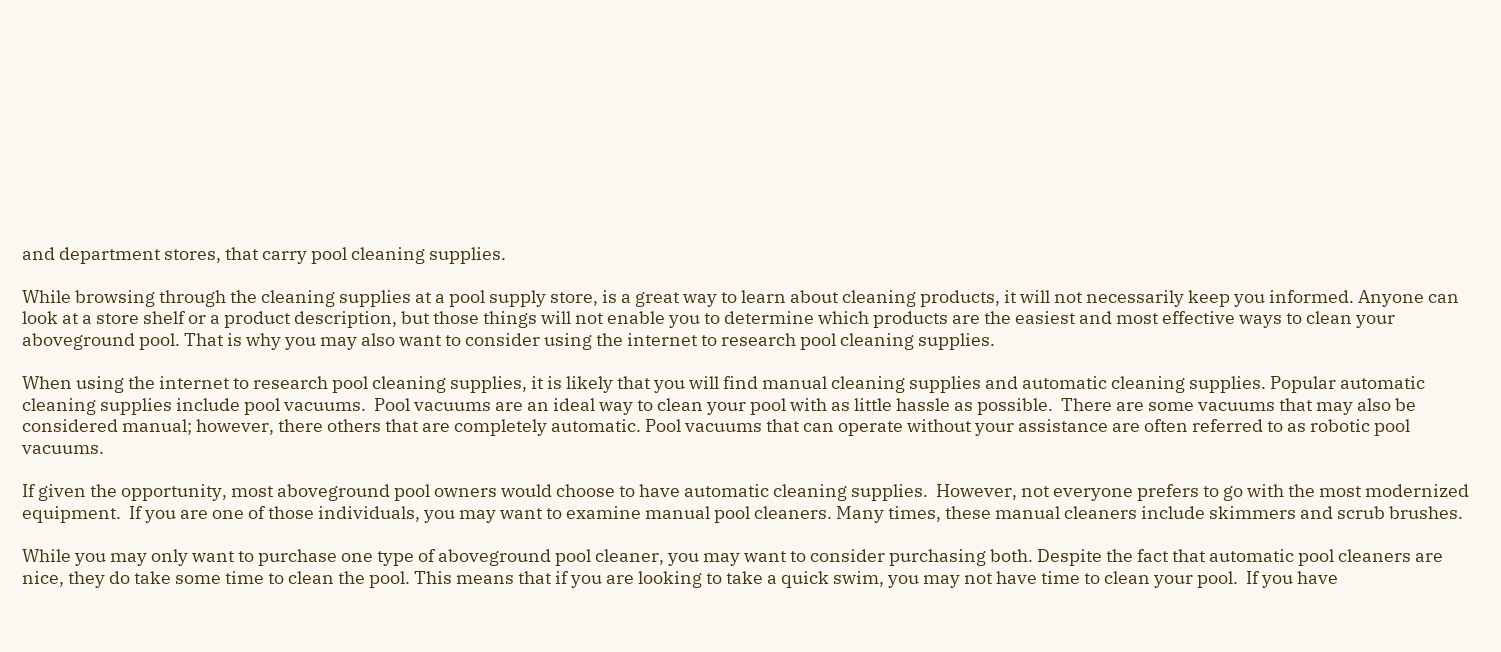and department stores, that carry pool cleaning supplies.

While browsing through the cleaning supplies at a pool supply store, is a great way to learn about cleaning products, it will not necessarily keep you informed. Anyone can look at a store shelf or a product description, but those things will not enable you to determine which products are the easiest and most effective ways to clean your aboveground pool. That is why you may also want to consider using the internet to research pool cleaning supplies.

When using the internet to research pool cleaning supplies, it is likely that you will find manual cleaning supplies and automatic cleaning supplies. Popular automatic cleaning supplies include pool vacuums.  Pool vacuums are an ideal way to clean your pool with as little hassle as possible.  There are some vacuums that may also be considered manual; however, there others that are completely automatic. Pool vacuums that can operate without your assistance are often referred to as robotic pool vacuums.

If given the opportunity, most aboveground pool owners would choose to have automatic cleaning supplies.  However, not everyone prefers to go with the most modernized equipment.  If you are one of those individuals, you may want to examine manual pool cleaners. Many times, these manual cleaners include skimmers and scrub brushes.

While you may only want to purchase one type of aboveground pool cleaner, you may want to consider purchasing both. Despite the fact that automatic pool cleaners are nice, they do take some time to clean the pool. This means that if you are looking to take a quick swim, you may not have time to clean your pool.  If you have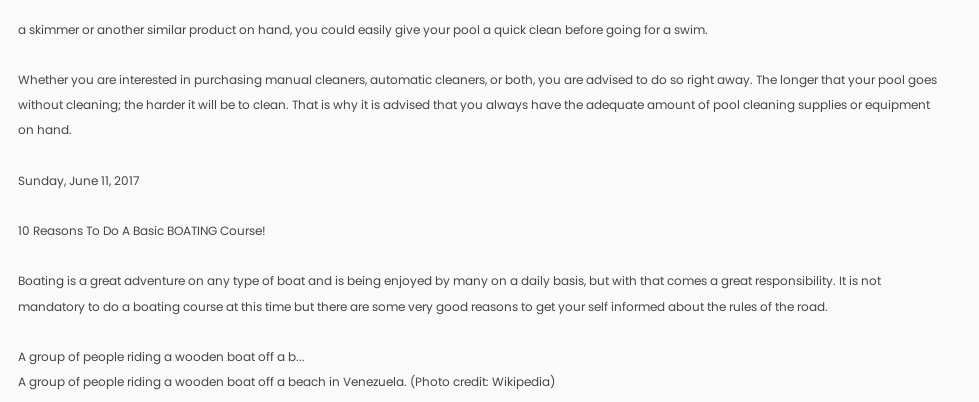a skimmer or another similar product on hand, you could easily give your pool a quick clean before going for a swim.

Whether you are interested in purchasing manual cleaners, automatic cleaners, or both, you are advised to do so right away. The longer that your pool goes without cleaning; the harder it will be to clean. That is why it is advised that you always have the adequate amount of pool cleaning supplies or equipment on hand.

Sunday, June 11, 2017

10 Reasons To Do A Basic BOATING Course!

Boating is a great adventure on any type of boat and is being enjoyed by many on a daily basis, but with that comes a great responsibility. It is not mandatory to do a boating course at this time but there are some very good reasons to get your self informed about the rules of the road.

A group of people riding a wooden boat off a b...
A group of people riding a wooden boat off a beach in Venezuela. (Photo credit: Wikipedia)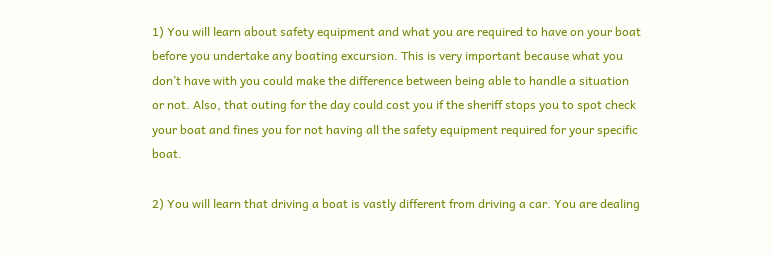1) You will learn about safety equipment and what you are required to have on your boat before you undertake any boating excursion. This is very important because what you don’t have with you could make the difference between being able to handle a situation or not. Also, that outing for the day could cost you if the sheriff stops you to spot check your boat and fines you for not having all the safety equipment required for your specific boat.

2) You will learn that driving a boat is vastly different from driving a car. You are dealing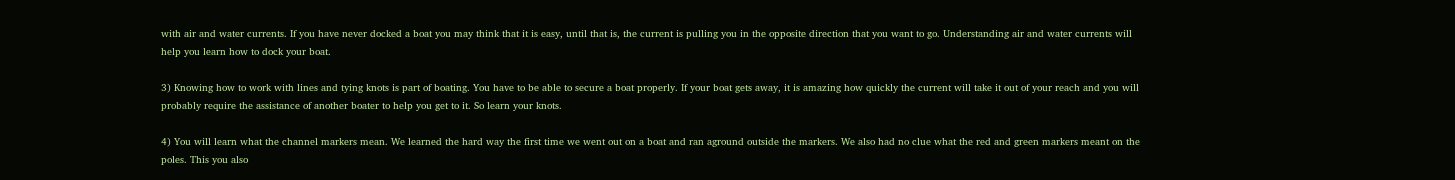with air and water currents. If you have never docked a boat you may think that it is easy, until that is, the current is pulling you in the opposite direction that you want to go. Understanding air and water currents will help you learn how to dock your boat.

3) Knowing how to work with lines and tying knots is part of boating. You have to be able to secure a boat properly. If your boat gets away, it is amazing how quickly the current will take it out of your reach and you will probably require the assistance of another boater to help you get to it. So learn your knots.

4) You will learn what the channel markers mean. We learned the hard way the first time we went out on a boat and ran aground outside the markers. We also had no clue what the red and green markers meant on the poles. This you also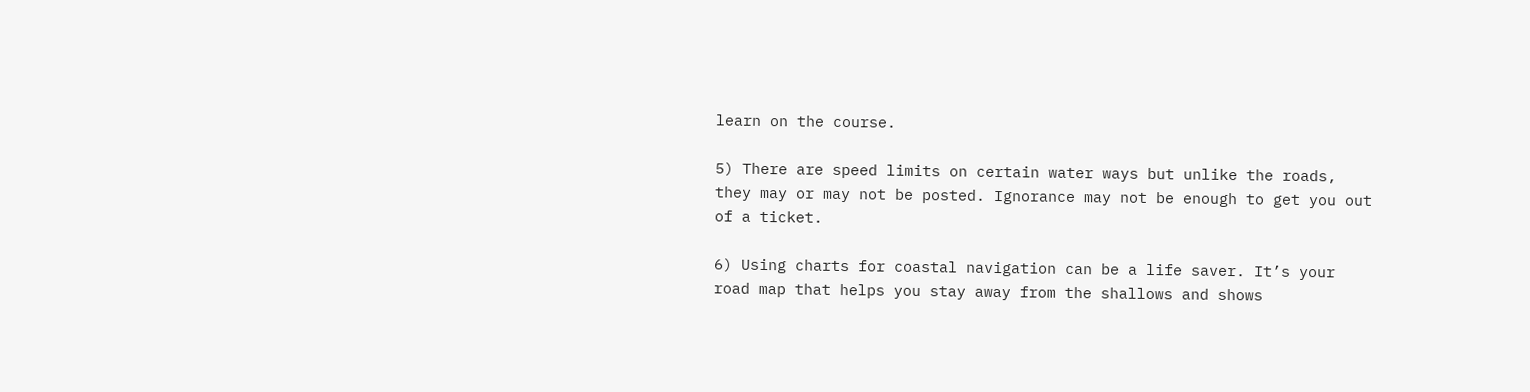learn on the course.

5) There are speed limits on certain water ways but unlike the roads, they may or may not be posted. Ignorance may not be enough to get you out of a ticket.

6) Using charts for coastal navigation can be a life saver. It’s your road map that helps you stay away from the shallows and shows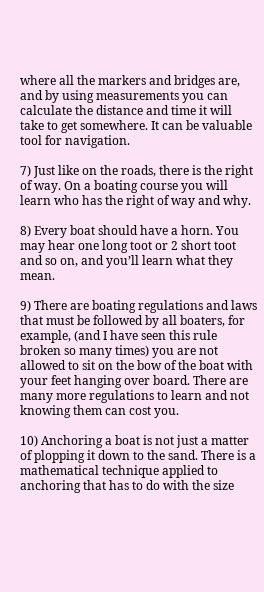where all the markers and bridges are, and by using measurements you can calculate the distance and time it will take to get somewhere. It can be valuable tool for navigation.

7) Just like on the roads, there is the right of way. On a boating course you will learn who has the right of way and why.

8) Every boat should have a horn. You may hear one long toot or 2 short toot and so on, and you’ll learn what they mean.

9) There are boating regulations and laws that must be followed by all boaters, for example, (and I have seen this rule broken so many times) you are not allowed to sit on the bow of the boat with your feet hanging over board. There are many more regulations to learn and not knowing them can cost you.

10) Anchoring a boat is not just a matter of plopping it down to the sand. There is a mathematical technique applied to anchoring that has to do with the size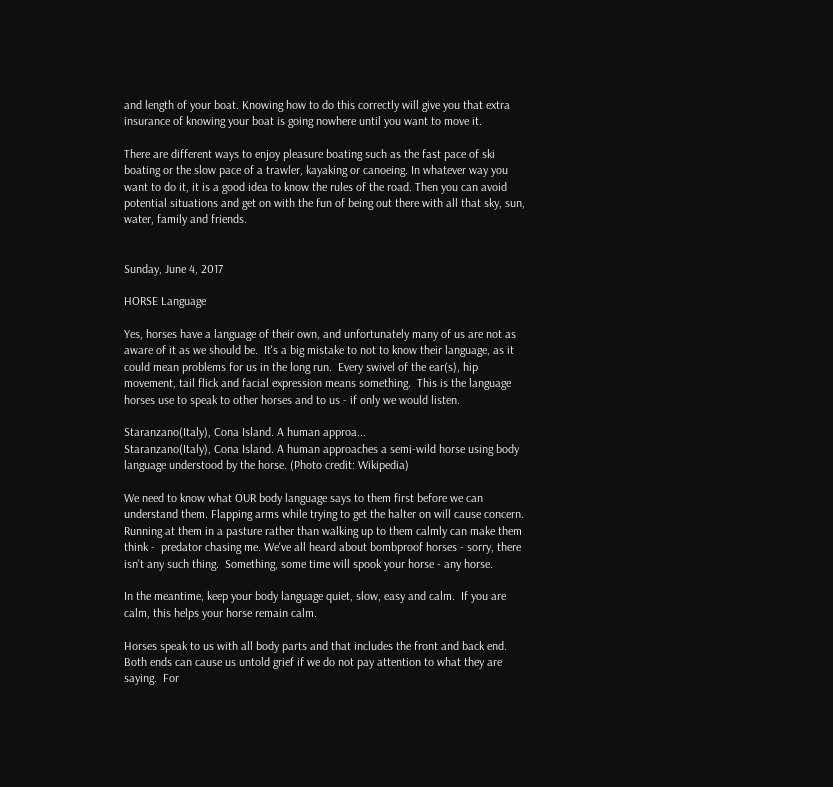and length of your boat. Knowing how to do this correctly will give you that extra insurance of knowing your boat is going nowhere until you want to move it.

There are different ways to enjoy pleasure boating such as the fast pace of ski boating or the slow pace of a trawler, kayaking or canoeing. In whatever way you want to do it, it is a good idea to know the rules of the road. Then you can avoid potential situations and get on with the fun of being out there with all that sky, sun, water, family and friends.


Sunday, June 4, 2017

HORSE Language

Yes, horses have a language of their own, and unfortunately many of us are not as aware of it as we should be.  It's a big mistake to not to know their language, as it could mean problems for us in the long run.  Every swivel of the ear(s), hip movement, tail flick and facial expression means something.  This is the language horses use to speak to other horses and to us - if only we would listen.

Staranzano(Italy), Cona Island. A human approa...
Staranzano(Italy), Cona Island. A human approaches a semi-wild horse using body language understood by the horse. (Photo credit: Wikipedia)

We need to know what OUR body language says to them first before we can understand them. Flapping arms while trying to get the halter on will cause concern. Running at them in a pasture rather than walking up to them calmly can make them think -  predator chasing me. We've all heard about bombproof horses - sorry, there isn't any such thing.  Something, some time will spook your horse - any horse.

In the meantime, keep your body language quiet, slow, easy and calm.  If you are calm, this helps your horse remain calm.

Horses speak to us with all body parts and that includes the front and back end.  Both ends can cause us untold grief if we do not pay attention to what they are saying.  For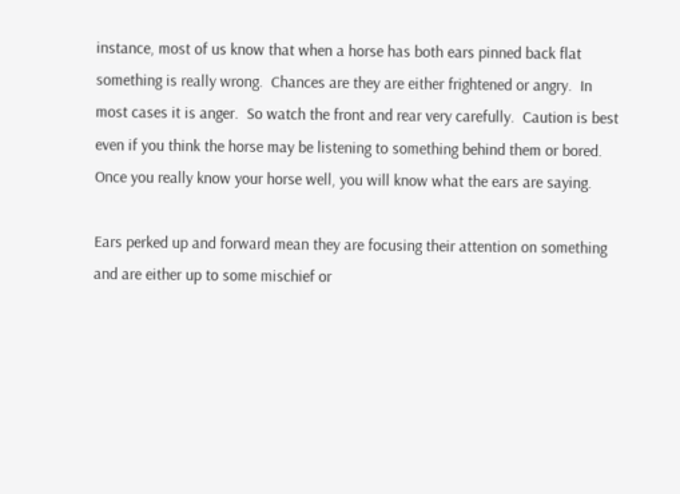instance, most of us know that when a horse has both ears pinned back flat something is really wrong.  Chances are they are either frightened or angry.  In most cases it is anger.  So watch the front and rear very carefully.  Caution is best even if you think the horse may be listening to something behind them or bored.  Once you really know your horse well, you will know what the ears are saying.

Ears perked up and forward mean they are focusing their attention on something and are either up to some mischief or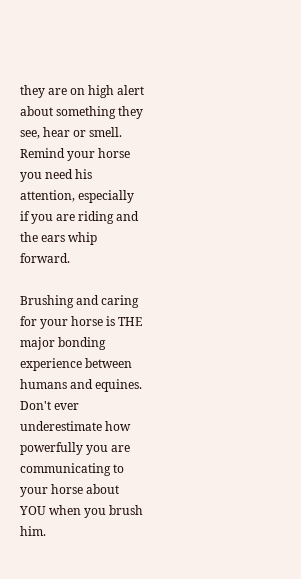they are on high alert about something they see, hear or smell.  Remind your horse you need his attention, especially if you are riding and the ears whip forward.

Brushing and caring for your horse is THE major bonding experience between humans and equines.  Don't ever underestimate how powerfully you are communicating to your horse about YOU when you brush him.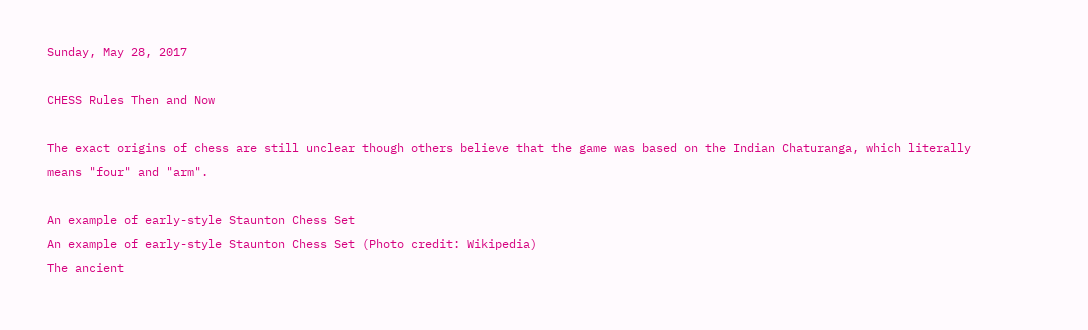Sunday, May 28, 2017

CHESS Rules Then and Now

The exact origins of chess are still unclear though others believe that the game was based on the Indian Chaturanga, which literally means "four" and "arm".

An example of early-style Staunton Chess Set
An example of early-style Staunton Chess Set (Photo credit: Wikipedia)
The ancient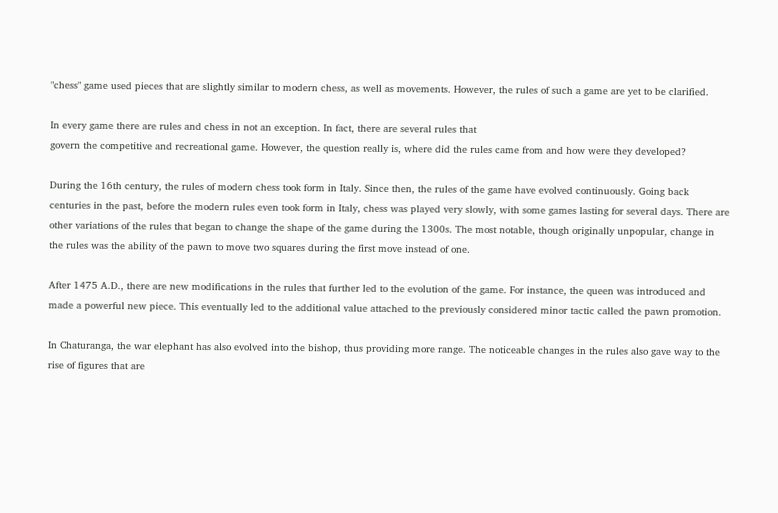"chess" game used pieces that are slightly similar to modern chess, as well as movements. However, the rules of such a game are yet to be clarified.

In every game there are rules and chess in not an exception. In fact, there are several rules that
govern the competitive and recreational game. However, the question really is, where did the rules came from and how were they developed?

During the 16th century, the rules of modern chess took form in Italy. Since then, the rules of the game have evolved continuously. Going back centuries in the past, before the modern rules even took form in Italy, chess was played very slowly, with some games lasting for several days. There are other variations of the rules that began to change the shape of the game during the 1300s. The most notable, though originally unpopular, change in the rules was the ability of the pawn to move two squares during the first move instead of one.

After 1475 A.D., there are new modifications in the rules that further led to the evolution of the game. For instance, the queen was introduced and made a powerful new piece. This eventually led to the additional value attached to the previously considered minor tactic called the pawn promotion.

In Chaturanga, the war elephant has also evolved into the bishop, thus providing more range. The noticeable changes in the rules also gave way to the rise of figures that are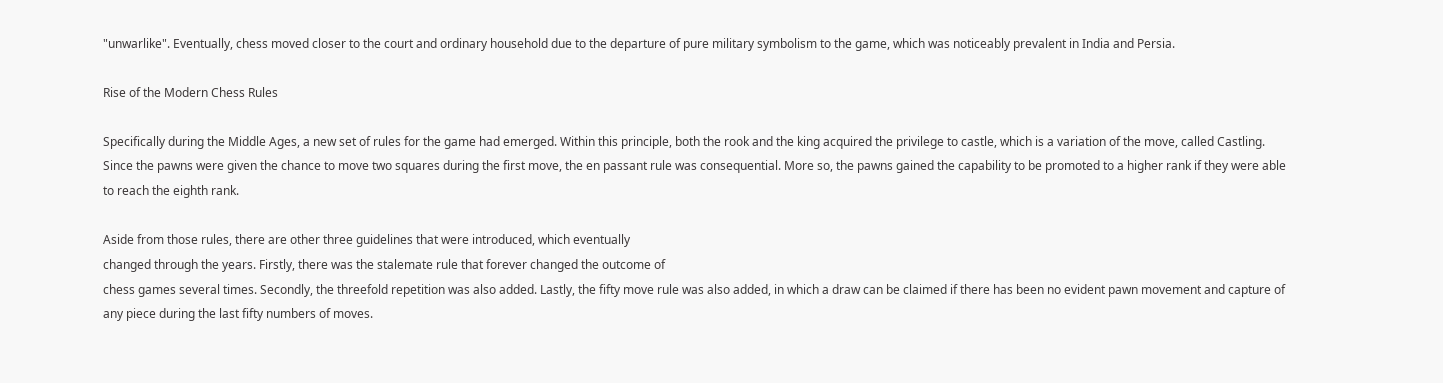"unwarlike". Eventually, chess moved closer to the court and ordinary household due to the departure of pure military symbolism to the game, which was noticeably prevalent in India and Persia.

Rise of the Modern Chess Rules

Specifically during the Middle Ages, a new set of rules for the game had emerged. Within this principle, both the rook and the king acquired the privilege to castle, which is a variation of the move, called Castling. Since the pawns were given the chance to move two squares during the first move, the en passant rule was consequential. More so, the pawns gained the capability to be promoted to a higher rank if they were able to reach the eighth rank.

Aside from those rules, there are other three guidelines that were introduced, which eventually
changed through the years. Firstly, there was the stalemate rule that forever changed the outcome of
chess games several times. Secondly, the threefold repetition was also added. Lastly, the fifty move rule was also added, in which a draw can be claimed if there has been no evident pawn movement and capture of any piece during the last fifty numbers of moves.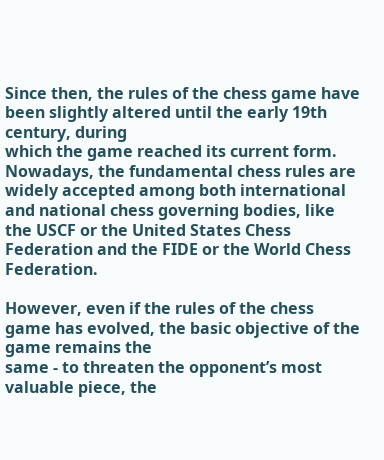Since then, the rules of the chess game have been slightly altered until the early 19th century, during
which the game reached its current form. Nowadays, the fundamental chess rules are widely accepted among both international and national chess governing bodies, like the USCF or the United States Chess Federation and the FIDE or the World Chess Federation.

However, even if the rules of the chess game has evolved, the basic objective of the game remains the
same - to threaten the opponent’s most valuable piece, the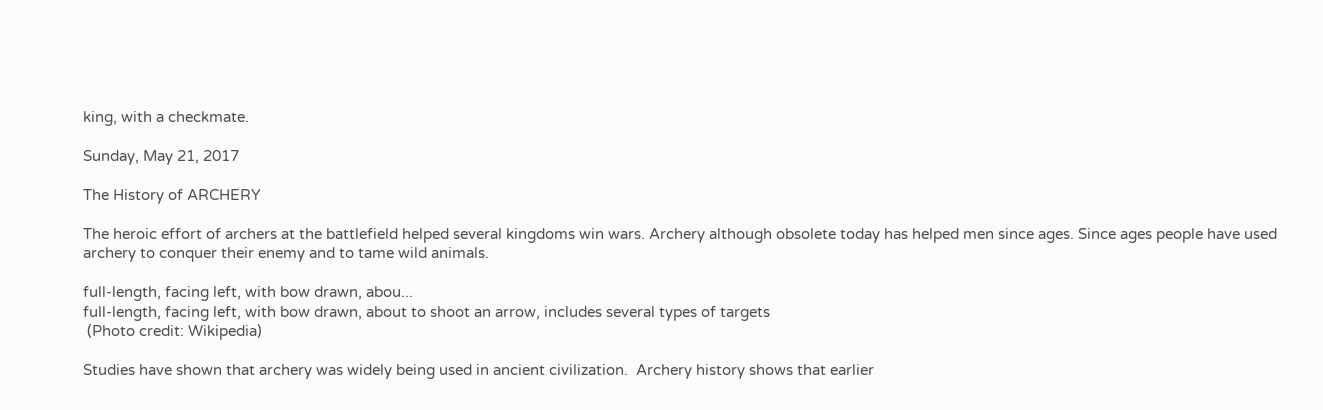king, with a checkmate.

Sunday, May 21, 2017

The History of ARCHERY

The heroic effort of archers at the battlefield helped several kingdoms win wars. Archery although obsolete today has helped men since ages. Since ages people have used archery to conquer their enemy and to tame wild animals.

full-length, facing left, with bow drawn, abou...
full-length, facing left, with bow drawn, about to shoot an arrow, includes several types of targets
 (Photo credit: Wikipedia)

Studies have shown that archery was widely being used in ancient civilization.  Archery history shows that earlier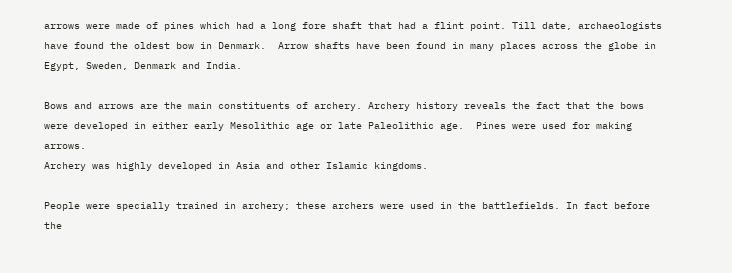arrows were made of pines which had a long fore shaft that had a flint point. Till date, archaeologists have found the oldest bow in Denmark.  Arrow shafts have been found in many places across the globe in Egypt, Sweden, Denmark and India.

Bows and arrows are the main constituents of archery. Archery history reveals the fact that the bows were developed in either early Mesolithic age or late Paleolithic age.  Pines were used for making arrows.
Archery was highly developed in Asia and other Islamic kingdoms.

People were specially trained in archery; these archers were used in the battlefields. In fact before the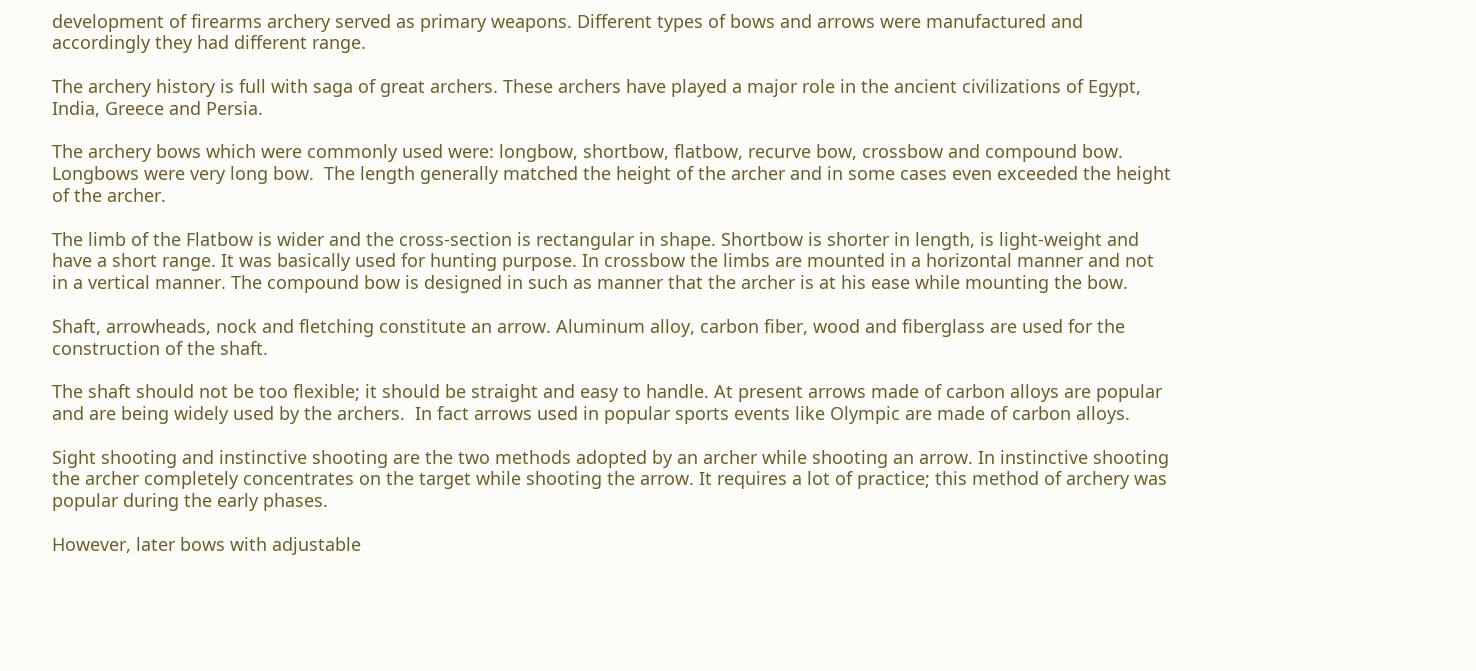development of firearms archery served as primary weapons. Different types of bows and arrows were manufactured and accordingly they had different range.

The archery history is full with saga of great archers. These archers have played a major role in the ancient civilizations of Egypt, India, Greece and Persia.

The archery bows which were commonly used were: longbow, shortbow, flatbow, recurve bow, crossbow and compound bow. Longbows were very long bow.  The length generally matched the height of the archer and in some cases even exceeded the height of the archer.

The limb of the Flatbow is wider and the cross-section is rectangular in shape. Shortbow is shorter in length, is light-weight and have a short range. It was basically used for hunting purpose. In crossbow the limbs are mounted in a horizontal manner and not in a vertical manner. The compound bow is designed in such as manner that the archer is at his ease while mounting the bow.

Shaft, arrowheads, nock and fletching constitute an arrow. Aluminum alloy, carbon fiber, wood and fiberglass are used for the construction of the shaft.

The shaft should not be too flexible; it should be straight and easy to handle. At present arrows made of carbon alloys are popular and are being widely used by the archers.  In fact arrows used in popular sports events like Olympic are made of carbon alloys.

Sight shooting and instinctive shooting are the two methods adopted by an archer while shooting an arrow. In instinctive shooting the archer completely concentrates on the target while shooting the arrow. It requires a lot of practice; this method of archery was popular during the early phases.

However, later bows with adjustable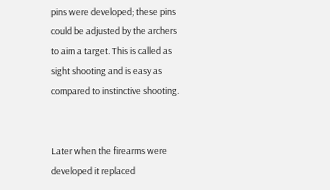pins were developed; these pins could be adjusted by the archers to aim a target. This is called as sight shooting and is easy as compared to instinctive shooting.


Later when the firearms were developed it replaced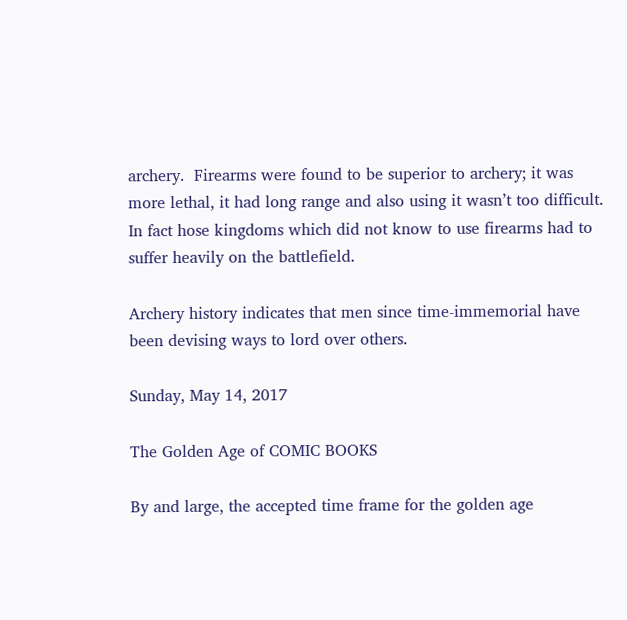archery.  Firearms were found to be superior to archery; it was more lethal, it had long range and also using it wasn’t too difficult.  In fact hose kingdoms which did not know to use firearms had to suffer heavily on the battlefield.

Archery history indicates that men since time-immemorial have been devising ways to lord over others.

Sunday, May 14, 2017

The Golden Age of COMIC BOOKS

By and large, the accepted time frame for the golden age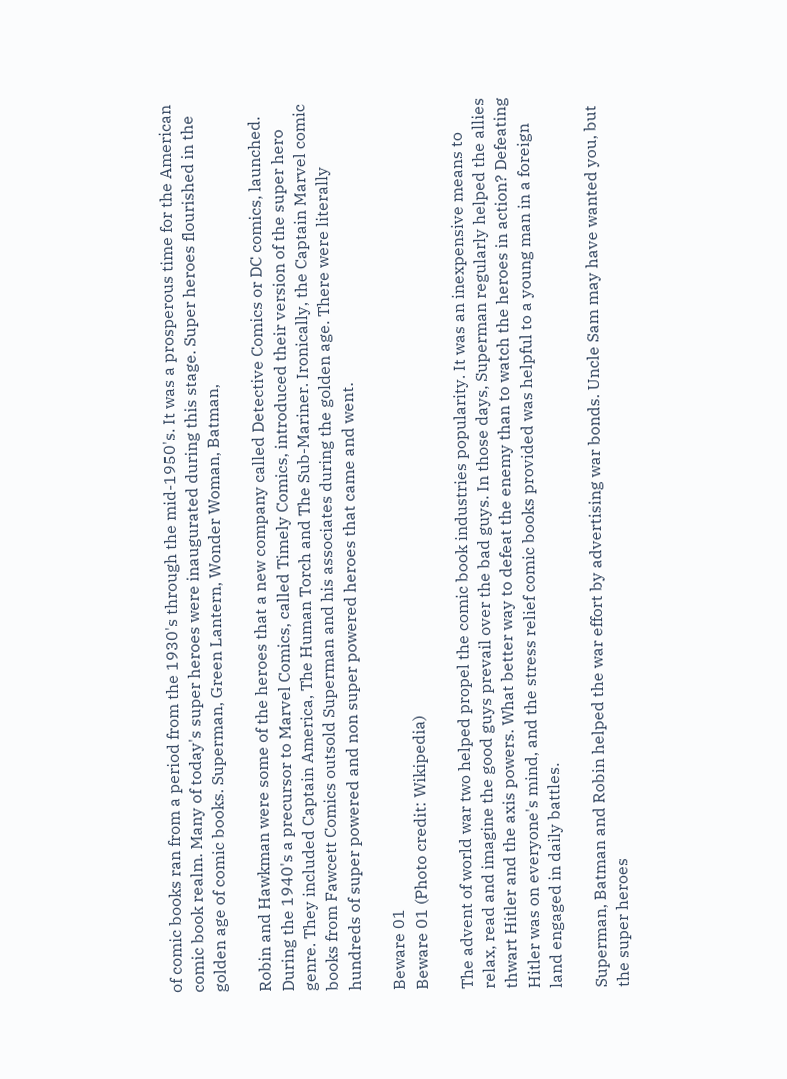of comic books ran from a period from the 1930's through the mid-1950's. It was a prosperous time for the American comic book realm. Many of today's super heroes were inaugurated during this stage. Super heroes flourished in the golden age of comic books. Superman, Green Lantern, Wonder Woman, Batman,

Robin and Hawkman were some of the heroes that a new company called Detective Comics or DC comics, launched. During the 1940's a precursor to Marvel Comics, called Timely Comics, introduced their version of the super hero genre. They included Captain America, The Human Torch and The Sub-Mariner. Ironically, the Captain Marvel comic books from Fawcett Comics outsold Superman and his associates during the golden age. There were literally hundreds of super powered and non super powered heroes that came and went.

Beware 01
Beware 01 (Photo credit: Wikipedia)

The advent of world war two helped propel the comic book industries popularity. It was an inexpensive means to relax, read and imagine the good guys prevail over the bad guys. In those days, Superman regularly helped the allies thwart Hitler and the axis powers. What better way to defeat the enemy than to watch the heroes in action? Defeating Hitler was on everyone's mind, and the stress relief comic books provided was helpful to a young man in a foreign land engaged in daily battles.

Superman, Batman and Robin helped the war effort by advertising war bonds. Uncle Sam may have wanted you, but the super heroes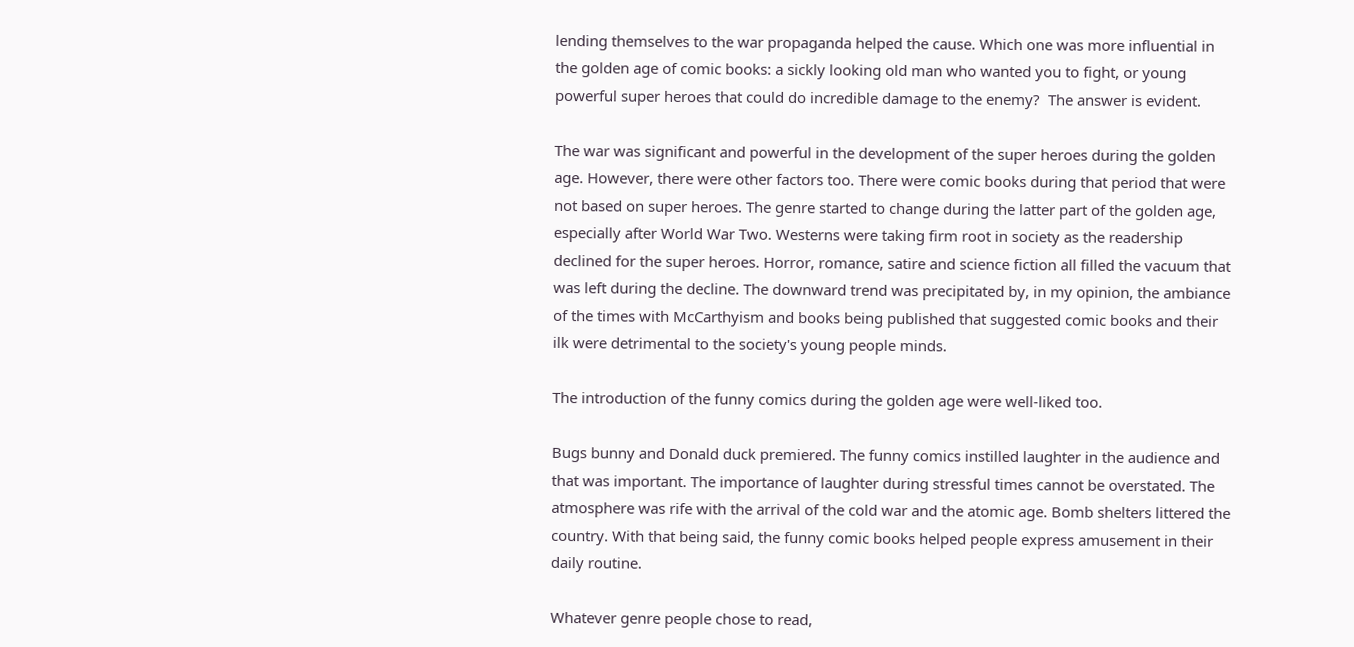lending themselves to the war propaganda helped the cause. Which one was more influential in the golden age of comic books: a sickly looking old man who wanted you to fight, or young powerful super heroes that could do incredible damage to the enemy?  The answer is evident.

The war was significant and powerful in the development of the super heroes during the golden age. However, there were other factors too. There were comic books during that period that were not based on super heroes. The genre started to change during the latter part of the golden age, especially after World War Two. Westerns were taking firm root in society as the readership declined for the super heroes. Horror, romance, satire and science fiction all filled the vacuum that was left during the decline. The downward trend was precipitated by, in my opinion, the ambiance of the times with McCarthyism and books being published that suggested comic books and their ilk were detrimental to the society's young people minds.

The introduction of the funny comics during the golden age were well-liked too.

Bugs bunny and Donald duck premiered. The funny comics instilled laughter in the audience and that was important. The importance of laughter during stressful times cannot be overstated. The atmosphere was rife with the arrival of the cold war and the atomic age. Bomb shelters littered the country. With that being said, the funny comic books helped people express amusement in their daily routine.

Whatever genre people chose to read,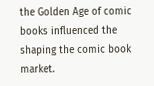the Golden Age of comic books influenced the shaping the comic book market.